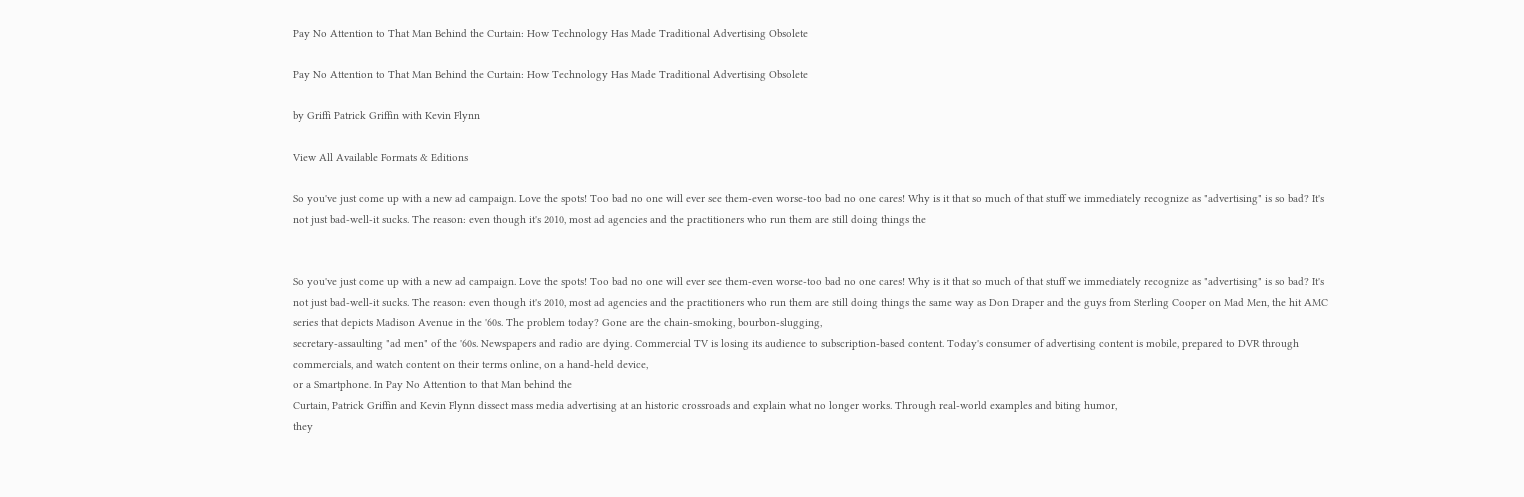Pay No Attention to That Man Behind the Curtain: How Technology Has Made Traditional Advertising Obsolete

Pay No Attention to That Man Behind the Curtain: How Technology Has Made Traditional Advertising Obsolete

by Griffi Patrick Griffin with Kevin Flynn

View All Available Formats & Editions

So you've just come up with a new ad campaign. Love the spots! Too bad no one will ever see them-even worse-too bad no one cares! Why is it that so much of that stuff we immediately recognize as "advertising" is so bad? It's not just bad-well-it sucks. The reason: even though it's 2010, most ad agencies and the practitioners who run them are still doing things the


So you've just come up with a new ad campaign. Love the spots! Too bad no one will ever see them-even worse-too bad no one cares! Why is it that so much of that stuff we immediately recognize as "advertising" is so bad? It's not just bad-well-it sucks. The reason: even though it's 2010, most ad agencies and the practitioners who run them are still doing things the same way as Don Draper and the guys from Sterling Cooper on Mad Men, the hit AMC
series that depicts Madison Avenue in the '60s. The problem today? Gone are the chain-smoking, bourbon-slugging,
secretary-assaulting "ad men" of the '60s. Newspapers and radio are dying. Commercial TV is losing its audience to subscription-based content. Today's consumer of advertising content is mobile, prepared to DVR through commercials, and watch content on their terms online, on a hand-held device,
or a Smartphone. In Pay No Attention to that Man behind the
Curtain, Patrick Griffin and Kevin Flynn dissect mass media advertising at an historic crossroads and explain what no longer works. Through real-world examples and biting humor,
they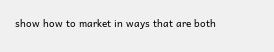show how to market in ways that are both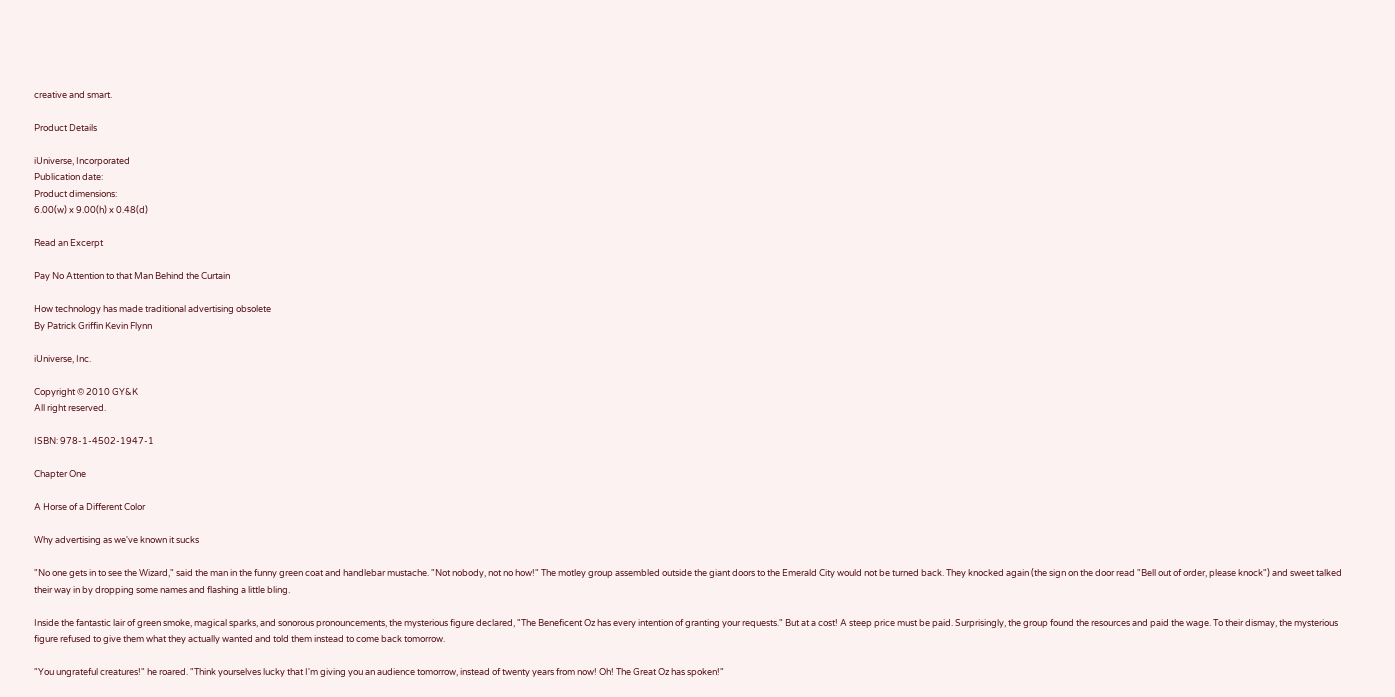creative and smart.

Product Details

iUniverse, Incorporated
Publication date:
Product dimensions:
6.00(w) x 9.00(h) x 0.48(d)

Read an Excerpt

Pay No Attention to that Man Behind the Curtain

How technology has made traditional advertising obsolete
By Patrick Griffin Kevin Flynn

iUniverse, Inc.

Copyright © 2010 GY&K
All right reserved.

ISBN: 978-1-4502-1947-1

Chapter One

A Horse of a Different Color

Why advertising as we've known it sucks

"No one gets in to see the Wizard," said the man in the funny green coat and handlebar mustache. "Not nobody, not no how!" The motley group assembled outside the giant doors to the Emerald City would not be turned back. They knocked again (the sign on the door read "Bell out of order, please knock") and sweet talked their way in by dropping some names and flashing a little bling.

Inside the fantastic lair of green smoke, magical sparks, and sonorous pronouncements, the mysterious figure declared, "The Beneficent Oz has every intention of granting your requests." But at a cost! A steep price must be paid. Surprisingly, the group found the resources and paid the wage. To their dismay, the mysterious figure refused to give them what they actually wanted and told them instead to come back tomorrow.

"You ungrateful creatures!" he roared. "Think yourselves lucky that I'm giving you an audience tomorrow, instead of twenty years from now! Oh! The Great Oz has spoken!"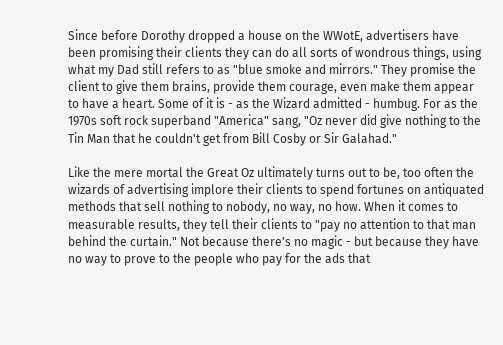Since before Dorothy dropped a house on the WWotE, advertisers have been promising their clients they can do all sorts of wondrous things, using what my Dad still refers to as "blue smoke and mirrors." They promise the client to give them brains, provide them courage, even make them appear to have a heart. Some of it is - as the Wizard admitted - humbug. For as the 1970s soft rock superband "America" sang, "Oz never did give nothing to the Tin Man that he couldn't get from Bill Cosby or Sir Galahad."

Like the mere mortal the Great Oz ultimately turns out to be, too often the wizards of advertising implore their clients to spend fortunes on antiquated methods that sell nothing to nobody, no way, no how. When it comes to measurable results, they tell their clients to "pay no attention to that man behind the curtain." Not because there's no magic - but because they have no way to prove to the people who pay for the ads that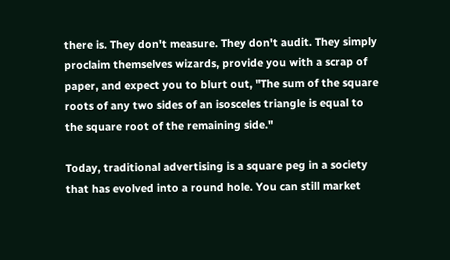there is. They don't measure. They don't audit. They simply proclaim themselves wizards, provide you with a scrap of paper, and expect you to blurt out, "The sum of the square roots of any two sides of an isosceles triangle is equal to the square root of the remaining side."

Today, traditional advertising is a square peg in a society that has evolved into a round hole. You can still market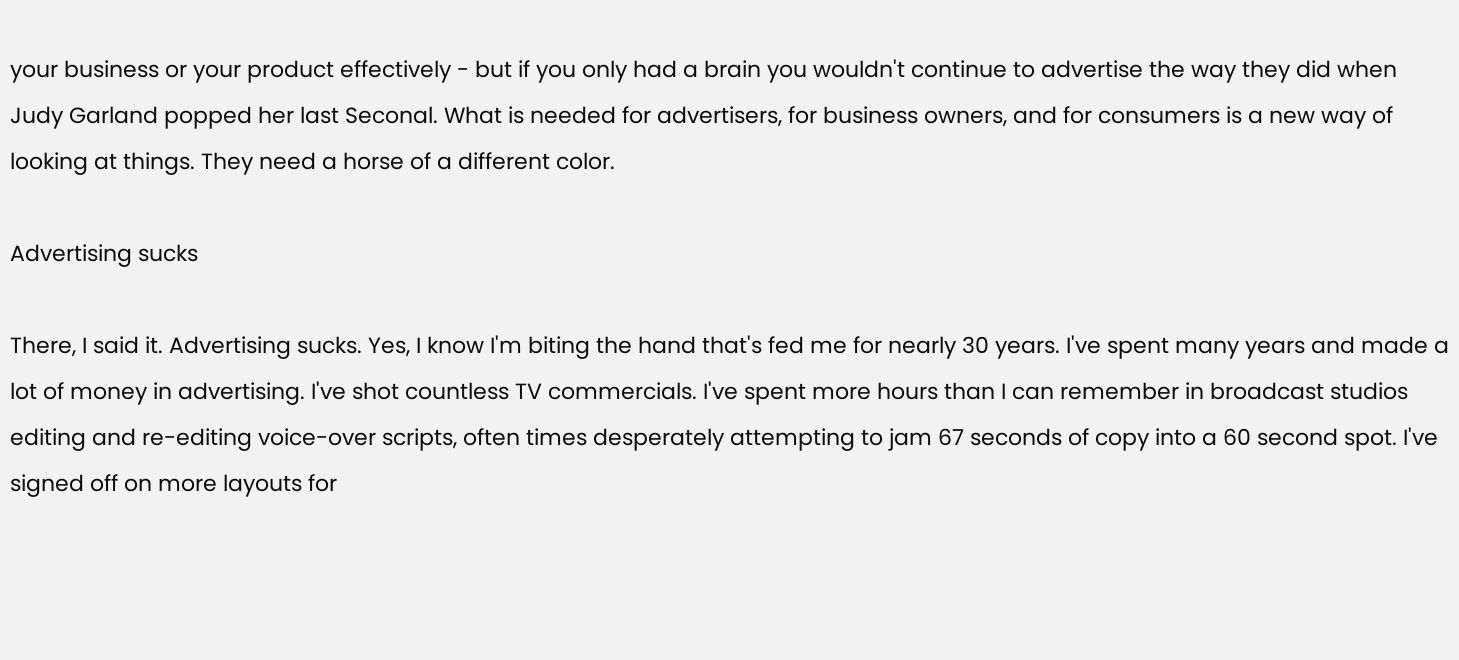your business or your product effectively - but if you only had a brain you wouldn't continue to advertise the way they did when Judy Garland popped her last Seconal. What is needed for advertisers, for business owners, and for consumers is a new way of looking at things. They need a horse of a different color.

Advertising sucks

There, I said it. Advertising sucks. Yes, I know I'm biting the hand that's fed me for nearly 30 years. I've spent many years and made a lot of money in advertising. I've shot countless TV commercials. I've spent more hours than I can remember in broadcast studios editing and re-editing voice-over scripts, often times desperately attempting to jam 67 seconds of copy into a 60 second spot. I've signed off on more layouts for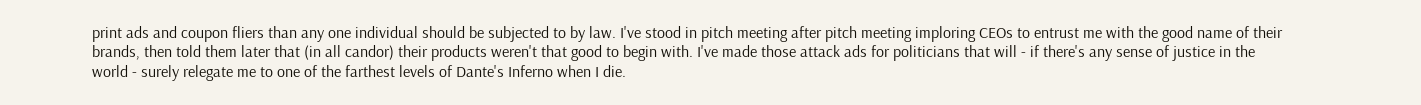print ads and coupon fliers than any one individual should be subjected to by law. I've stood in pitch meeting after pitch meeting imploring CEOs to entrust me with the good name of their brands, then told them later that (in all candor) their products weren't that good to begin with. I've made those attack ads for politicians that will - if there's any sense of justice in the world - surely relegate me to one of the farthest levels of Dante's Inferno when I die.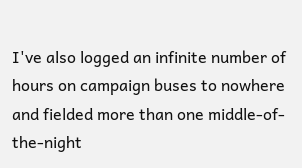I've also logged an infinite number of hours on campaign buses to nowhere and fielded more than one middle-of-the-night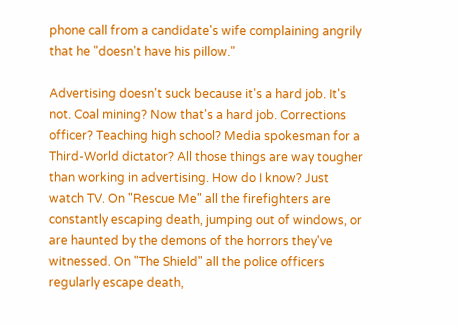phone call from a candidate's wife complaining angrily that he "doesn't have his pillow."

Advertising doesn't suck because it's a hard job. It's not. Coal mining? Now that's a hard job. Corrections officer? Teaching high school? Media spokesman for a Third-World dictator? All those things are way tougher than working in advertising. How do I know? Just watch TV. On "Rescue Me" all the firefighters are constantly escaping death, jumping out of windows, or are haunted by the demons of the horrors they've witnessed. On "The Shield" all the police officers regularly escape death,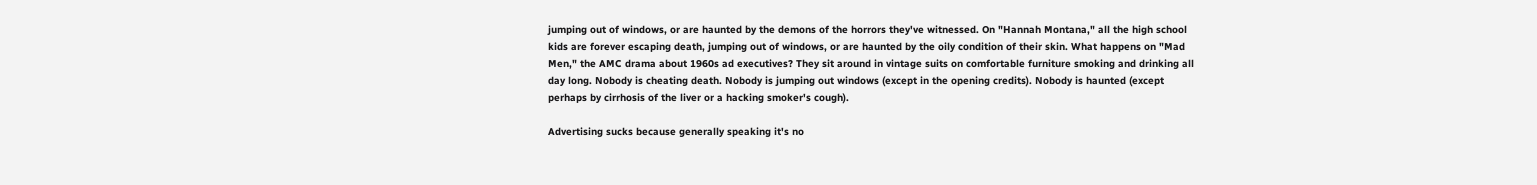jumping out of windows, or are haunted by the demons of the horrors they've witnessed. On "Hannah Montana," all the high school kids are forever escaping death, jumping out of windows, or are haunted by the oily condition of their skin. What happens on "Mad Men," the AMC drama about 1960s ad executives? They sit around in vintage suits on comfortable furniture smoking and drinking all day long. Nobody is cheating death. Nobody is jumping out windows (except in the opening credits). Nobody is haunted (except perhaps by cirrhosis of the liver or a hacking smoker's cough).

Advertising sucks because generally speaking it's no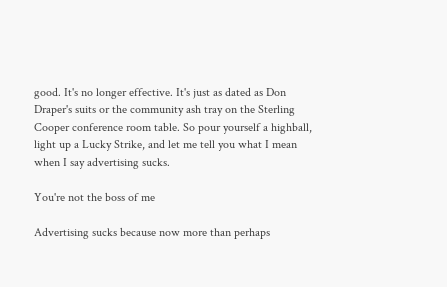good. It's no longer effective. It's just as dated as Don Draper's suits or the community ash tray on the Sterling Cooper conference room table. So pour yourself a highball, light up a Lucky Strike, and let me tell you what I mean when I say advertising sucks.

You're not the boss of me

Advertising sucks because now more than perhaps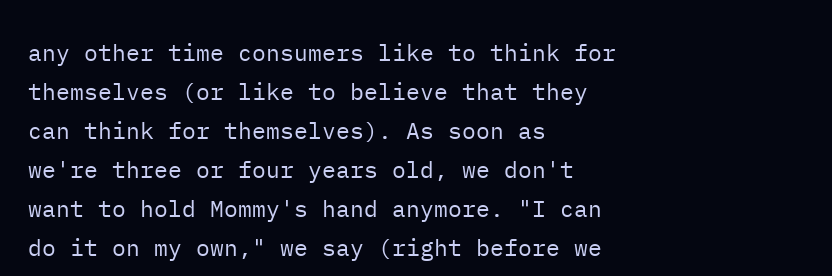any other time consumers like to think for themselves (or like to believe that they can think for themselves). As soon as we're three or four years old, we don't want to hold Mommy's hand anymore. "I can do it on my own," we say (right before we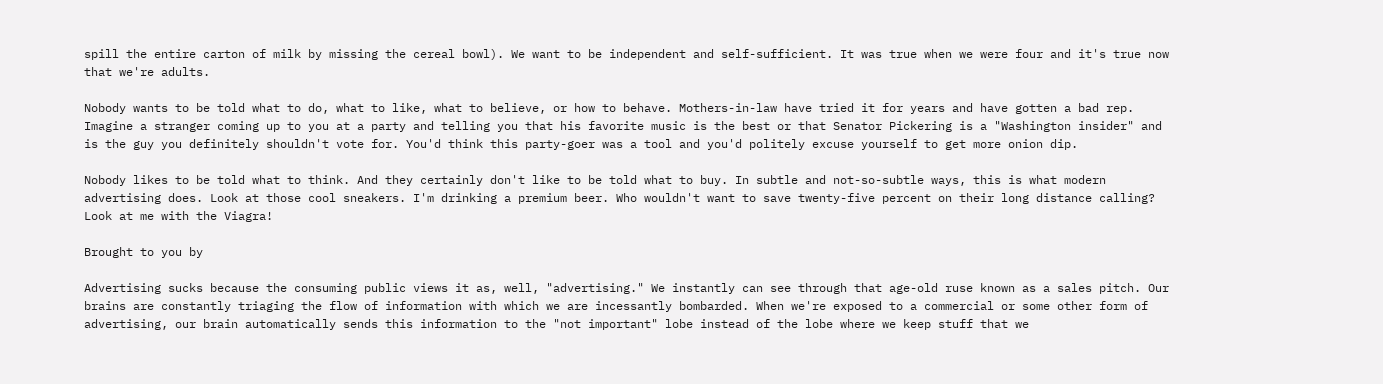spill the entire carton of milk by missing the cereal bowl). We want to be independent and self-sufficient. It was true when we were four and it's true now that we're adults.

Nobody wants to be told what to do, what to like, what to believe, or how to behave. Mothers-in-law have tried it for years and have gotten a bad rep. Imagine a stranger coming up to you at a party and telling you that his favorite music is the best or that Senator Pickering is a "Washington insider" and is the guy you definitely shouldn't vote for. You'd think this party-goer was a tool and you'd politely excuse yourself to get more onion dip.

Nobody likes to be told what to think. And they certainly don't like to be told what to buy. In subtle and not-so-subtle ways, this is what modern advertising does. Look at those cool sneakers. I'm drinking a premium beer. Who wouldn't want to save twenty-five percent on their long distance calling? Look at me with the Viagra!

Brought to you by

Advertising sucks because the consuming public views it as, well, "advertising." We instantly can see through that age-old ruse known as a sales pitch. Our brains are constantly triaging the flow of information with which we are incessantly bombarded. When we're exposed to a commercial or some other form of advertising, our brain automatically sends this information to the "not important" lobe instead of the lobe where we keep stuff that we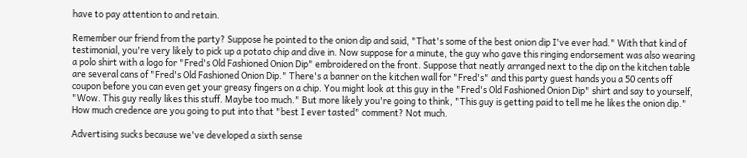have to pay attention to and retain.

Remember our friend from the party? Suppose he pointed to the onion dip and said, "That's some of the best onion dip I've ever had." With that kind of testimonial, you're very likely to pick up a potato chip and dive in. Now suppose for a minute, the guy who gave this ringing endorsement was also wearing a polo shirt with a logo for "Fred's Old Fashioned Onion Dip" embroidered on the front. Suppose that neatly arranged next to the dip on the kitchen table are several cans of "Fred's Old Fashioned Onion Dip." There's a banner on the kitchen wall for "Fred's" and this party guest hands you a 50 cents off coupon before you can even get your greasy fingers on a chip. You might look at this guy in the "Fred's Old Fashioned Onion Dip" shirt and say to yourself, "Wow. This guy really likes this stuff. Maybe too much." But more likely you're going to think, "This guy is getting paid to tell me he likes the onion dip." How much credence are you going to put into that "best I ever tasted" comment? Not much.

Advertising sucks because we've developed a sixth sense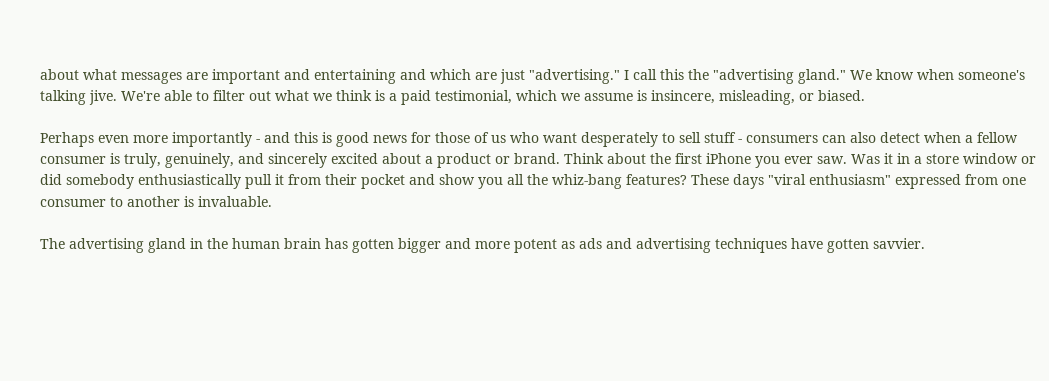about what messages are important and entertaining and which are just "advertising." I call this the "advertising gland." We know when someone's talking jive. We're able to filter out what we think is a paid testimonial, which we assume is insincere, misleading, or biased.

Perhaps even more importantly - and this is good news for those of us who want desperately to sell stuff - consumers can also detect when a fellow consumer is truly, genuinely, and sincerely excited about a product or brand. Think about the first iPhone you ever saw. Was it in a store window or did somebody enthusiastically pull it from their pocket and show you all the whiz-bang features? These days "viral enthusiasm" expressed from one consumer to another is invaluable.

The advertising gland in the human brain has gotten bigger and more potent as ads and advertising techniques have gotten savvier.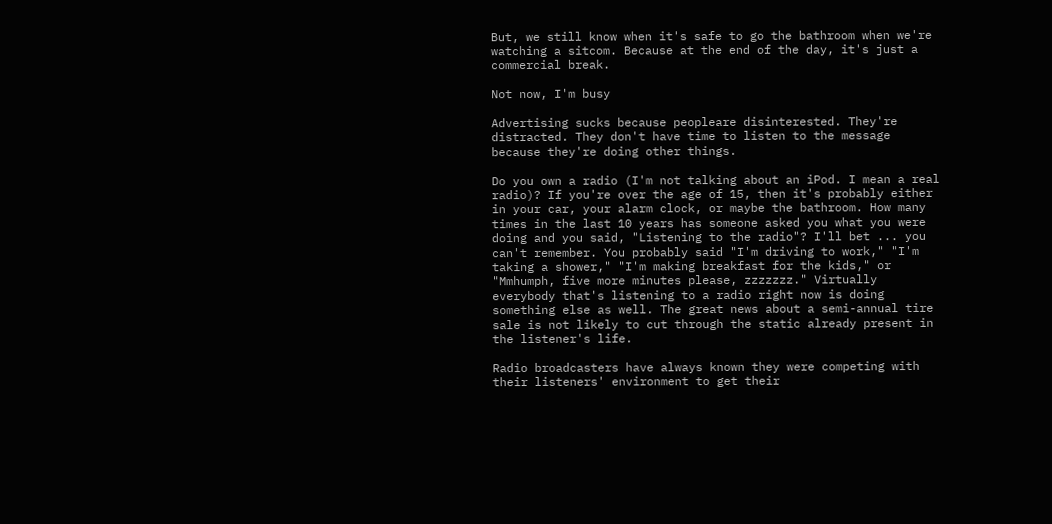But, we still know when it's safe to go the bathroom when we're watching a sitcom. Because at the end of the day, it's just a commercial break.

Not now, I'm busy

Advertising sucks because peopleare disinterested. They're distracted. They don't have time to listen to the message because they're doing other things.

Do you own a radio (I'm not talking about an iPod. I mean a real radio)? If you're over the age of 15, then it's probably either in your car, your alarm clock, or maybe the bathroom. How many times in the last 10 years has someone asked you what you were doing and you said, "Listening to the radio"? I'll bet ... you can't remember. You probably said "I'm driving to work," "I'm taking a shower," "I'm making breakfast for the kids," or "Mmhumph, five more minutes please, zzzzzzz." Virtually everybody that's listening to a radio right now is doing something else as well. The great news about a semi-annual tire sale is not likely to cut through the static already present in the listener's life.

Radio broadcasters have always known they were competing with their listeners' environment to get their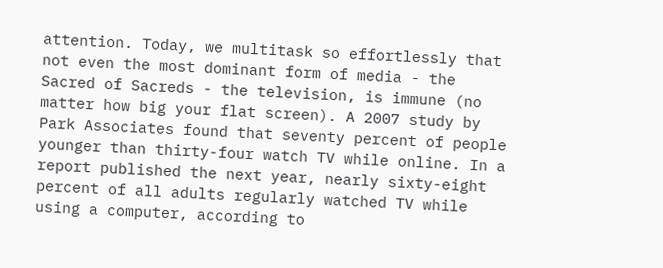attention. Today, we multitask so effortlessly that not even the most dominant form of media - the Sacred of Sacreds - the television, is immune (no matter how big your flat screen). A 2007 study by Park Associates found that seventy percent of people younger than thirty-four watch TV while online. In a report published the next year, nearly sixty-eight percent of all adults regularly watched TV while using a computer, according to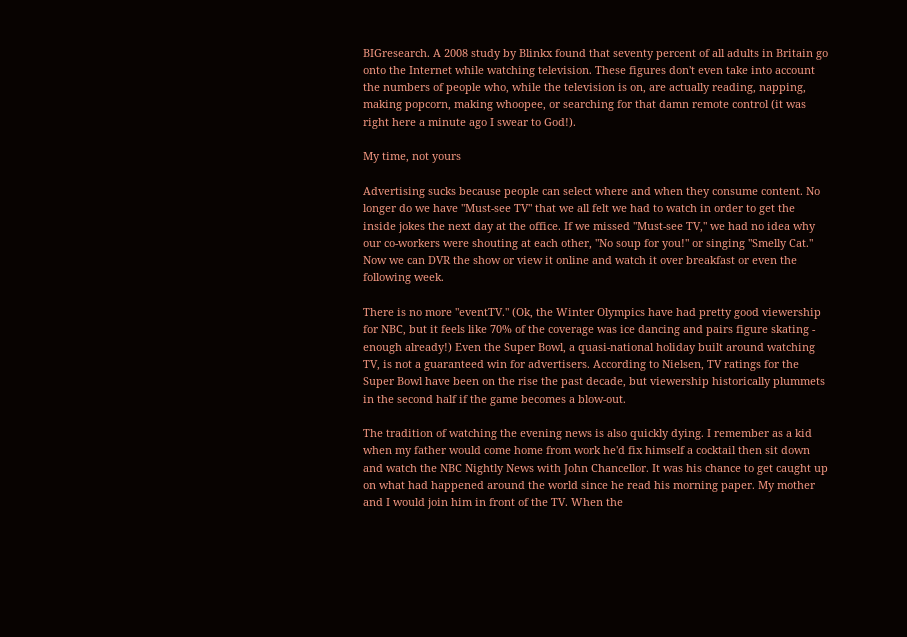BIGresearch. A 2008 study by Blinkx found that seventy percent of all adults in Britain go onto the Internet while watching television. These figures don't even take into account the numbers of people who, while the television is on, are actually reading, napping, making popcorn, making whoopee, or searching for that damn remote control (it was right here a minute ago I swear to God!).

My time, not yours

Advertising sucks because people can select where and when they consume content. No longer do we have "Must-see TV" that we all felt we had to watch in order to get the inside jokes the next day at the office. If we missed "Must-see TV," we had no idea why our co-workers were shouting at each other, "No soup for you!" or singing "Smelly Cat." Now we can DVR the show or view it online and watch it over breakfast or even the following week.

There is no more "eventTV." (Ok, the Winter Olympics have had pretty good viewership for NBC, but it feels like 70% of the coverage was ice dancing and pairs figure skating - enough already!) Even the Super Bowl, a quasi-national holiday built around watching TV, is not a guaranteed win for advertisers. According to Nielsen, TV ratings for the Super Bowl have been on the rise the past decade, but viewership historically plummets in the second half if the game becomes a blow-out.

The tradition of watching the evening news is also quickly dying. I remember as a kid when my father would come home from work he'd fix himself a cocktail then sit down and watch the NBC Nightly News with John Chancellor. It was his chance to get caught up on what had happened around the world since he read his morning paper. My mother and I would join him in front of the TV. When the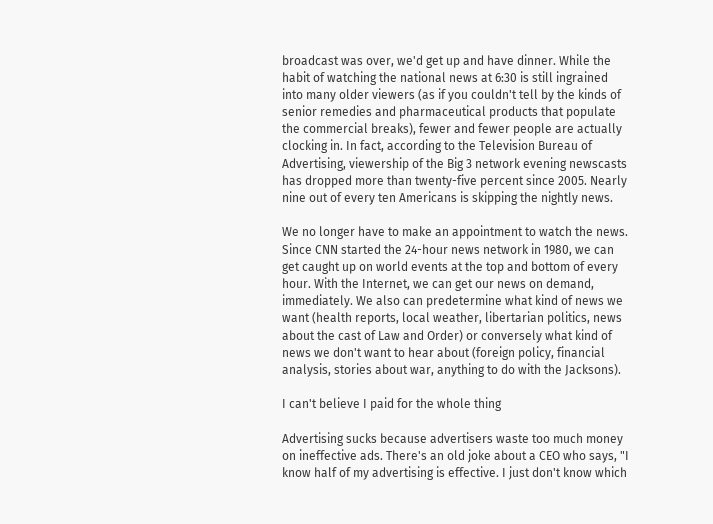broadcast was over, we'd get up and have dinner. While the habit of watching the national news at 6:30 is still ingrained into many older viewers (as if you couldn't tell by the kinds of senior remedies and pharmaceutical products that populate the commercial breaks), fewer and fewer people are actually clocking in. In fact, according to the Television Bureau of Advertising, viewership of the Big 3 network evening newscasts has dropped more than twenty-five percent since 2005. Nearly nine out of every ten Americans is skipping the nightly news.

We no longer have to make an appointment to watch the news. Since CNN started the 24-hour news network in 1980, we can get caught up on world events at the top and bottom of every hour. With the Internet, we can get our news on demand, immediately. We also can predetermine what kind of news we want (health reports, local weather, libertarian politics, news about the cast of Law and Order) or conversely what kind of news we don't want to hear about (foreign policy, financial analysis, stories about war, anything to do with the Jacksons).

I can't believe I paid for the whole thing

Advertising sucks because advertisers waste too much money on ineffective ads. There's an old joke about a CEO who says, "I know half of my advertising is effective. I just don't know which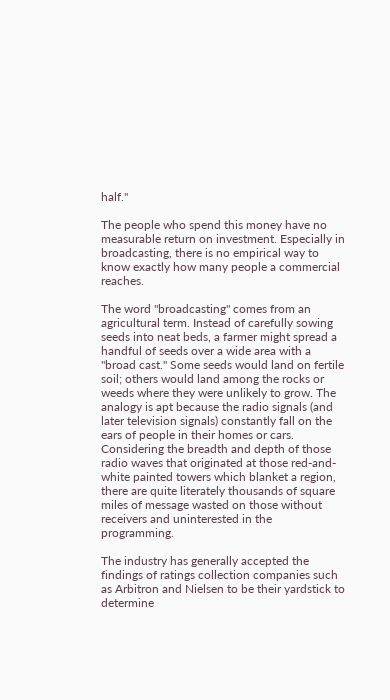half."

The people who spend this money have no measurable return on investment. Especially in broadcasting, there is no empirical way to know exactly how many people a commercial reaches.

The word "broadcasting" comes from an agricultural term. Instead of carefully sowing seeds into neat beds, a farmer might spread a handful of seeds over a wide area with a "broad cast." Some seeds would land on fertile soil; others would land among the rocks or weeds where they were unlikely to grow. The analogy is apt because the radio signals (and later television signals) constantly fall on the ears of people in their homes or cars. Considering the breadth and depth of those radio waves that originated at those red-and-white painted towers which blanket a region, there are quite literately thousands of square miles of message wasted on those without receivers and uninterested in the programming.

The industry has generally accepted the findings of ratings collection companies such as Arbitron and Nielsen to be their yardstick to determine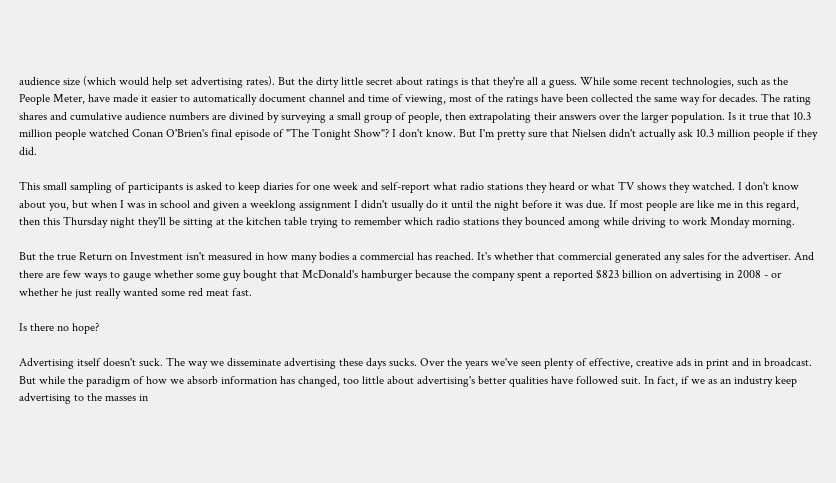audience size (which would help set advertising rates). But the dirty little secret about ratings is that they're all a guess. While some recent technologies, such as the People Meter, have made it easier to automatically document channel and time of viewing, most of the ratings have been collected the same way for decades. The rating shares and cumulative audience numbers are divined by surveying a small group of people, then extrapolating their answers over the larger population. Is it true that 10.3 million people watched Conan O'Brien's final episode of "The Tonight Show"? I don't know. But I'm pretty sure that Nielsen didn't actually ask 10.3 million people if they did.

This small sampling of participants is asked to keep diaries for one week and self-report what radio stations they heard or what TV shows they watched. I don't know about you, but when I was in school and given a weeklong assignment I didn't usually do it until the night before it was due. If most people are like me in this regard, then this Thursday night they'll be sitting at the kitchen table trying to remember which radio stations they bounced among while driving to work Monday morning.

But the true Return on Investment isn't measured in how many bodies a commercial has reached. It's whether that commercial generated any sales for the advertiser. And there are few ways to gauge whether some guy bought that McDonald's hamburger because the company spent a reported $823 billion on advertising in 2008 - or whether he just really wanted some red meat fast.

Is there no hope?

Advertising itself doesn't suck. The way we disseminate advertising these days sucks. Over the years we've seen plenty of effective, creative ads in print and in broadcast. But while the paradigm of how we absorb information has changed, too little about advertising's better qualities have followed suit. In fact, if we as an industry keep advertising to the masses in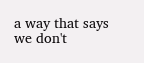a way that says we don't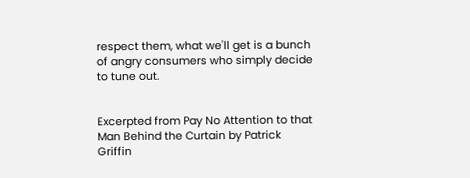respect them, what we'll get is a bunch of angry consumers who simply decide to tune out.


Excerpted from Pay No Attention to that Man Behind the Curtain by Patrick Griffin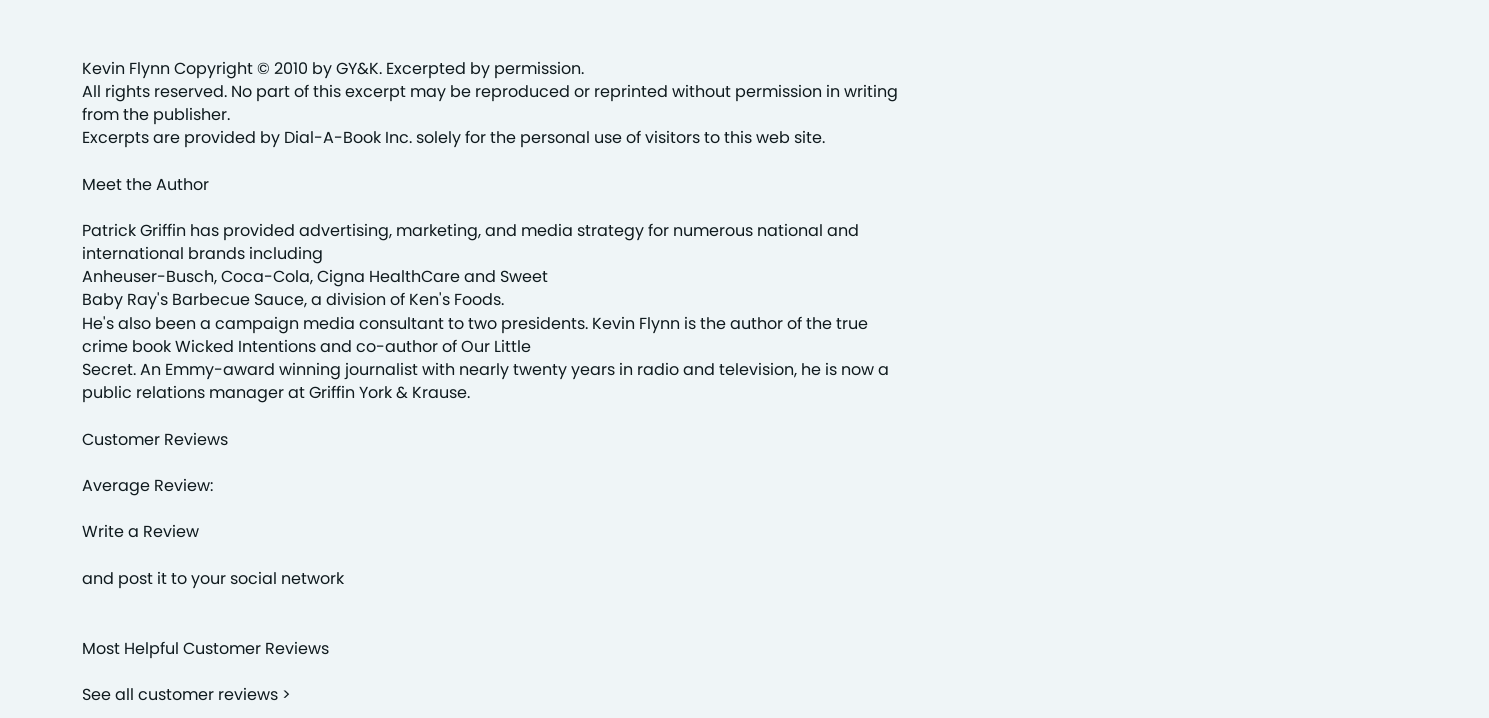Kevin Flynn Copyright © 2010 by GY&K. Excerpted by permission.
All rights reserved. No part of this excerpt may be reproduced or reprinted without permission in writing from the publisher.
Excerpts are provided by Dial-A-Book Inc. solely for the personal use of visitors to this web site.

Meet the Author

Patrick Griffin has provided advertising, marketing, and media strategy for numerous national and international brands including
Anheuser-Busch, Coca-Cola, Cigna HealthCare and Sweet
Baby Ray's Barbecue Sauce, a division of Ken's Foods.
He's also been a campaign media consultant to two presidents. Kevin Flynn is the author of the true crime book Wicked Intentions and co-author of Our Little
Secret. An Emmy-award winning journalist with nearly twenty years in radio and television, he is now a public relations manager at Griffin York & Krause.

Customer Reviews

Average Review:

Write a Review

and post it to your social network


Most Helpful Customer Reviews

See all customer reviews >